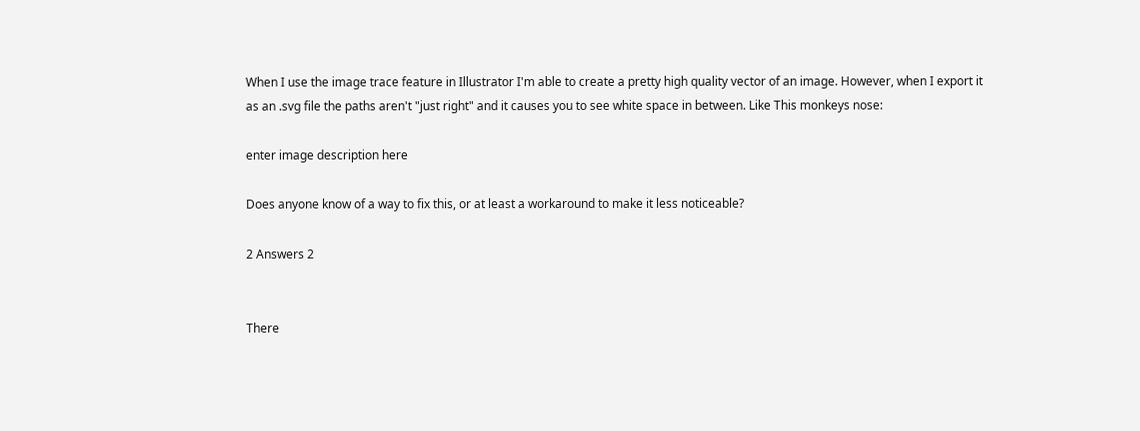When I use the image trace feature in Illustrator I'm able to create a pretty high quality vector of an image. However, when I export it as an .svg file the paths aren't "just right" and it causes you to see white space in between. Like This monkeys nose:

enter image description here

Does anyone know of a way to fix this, or at least a workaround to make it less noticeable?

2 Answers 2


There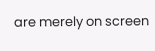are merely on screen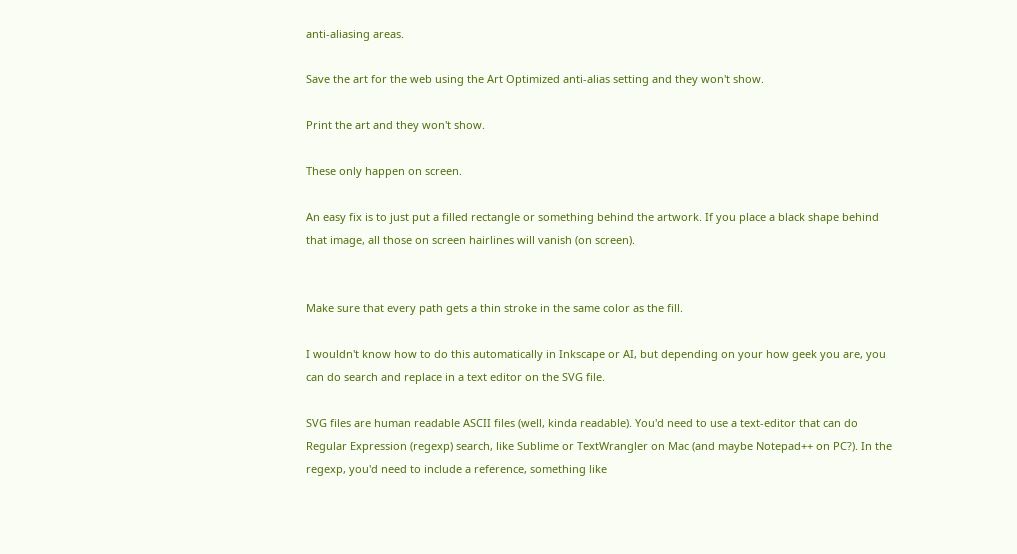anti-aliasing areas.

Save the art for the web using the Art Optimized anti-alias setting and they won't show.

Print the art and they won't show.

These only happen on screen.

An easy fix is to just put a filled rectangle or something behind the artwork. If you place a black shape behind that image, all those on screen hairlines will vanish (on screen).


Make sure that every path gets a thin stroke in the same color as the fill.

I wouldn't know how to do this automatically in Inkscape or AI, but depending on your how geek you are, you can do search and replace in a text editor on the SVG file.

SVG files are human readable ASCII files (well, kinda readable). You'd need to use a text-editor that can do Regular Expression (regexp) search, like Sublime or TextWrangler on Mac (and maybe Notepad++ on PC?). In the regexp, you'd need to include a reference, something like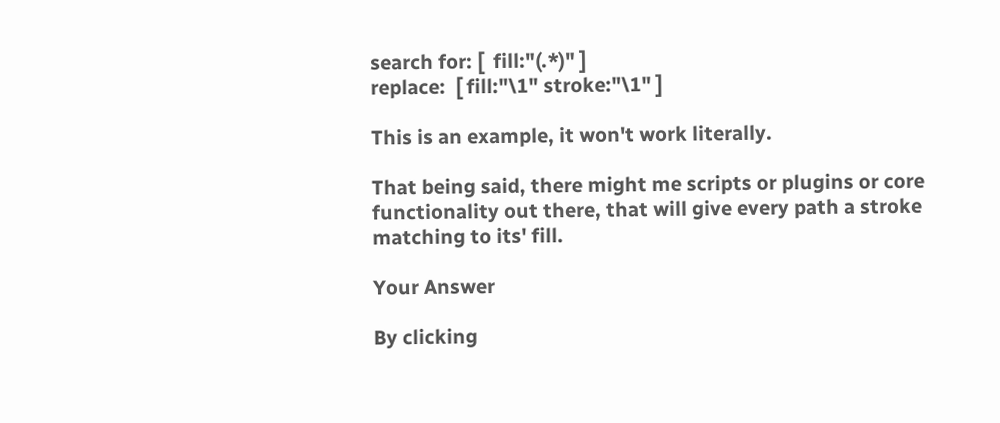search for: [  fill:"(.*)" ]
replace:  [ fill:"\1" stroke:"\1" ]

This is an example, it won't work literally.

That being said, there might me scripts or plugins or core functionality out there, that will give every path a stroke matching to its' fill.

Your Answer

By clicking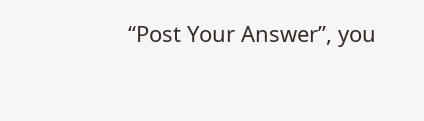“Post Your Answer”, you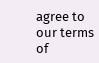agree to our terms of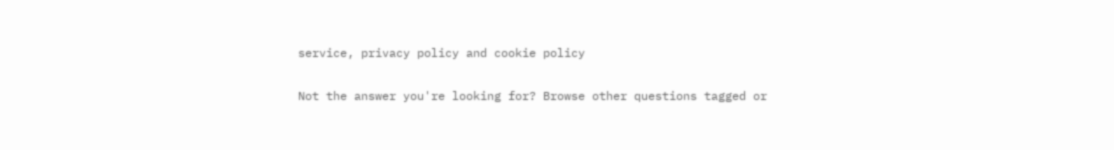service, privacy policy and cookie policy

Not the answer you're looking for? Browse other questions tagged or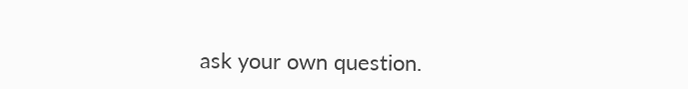ask your own question.